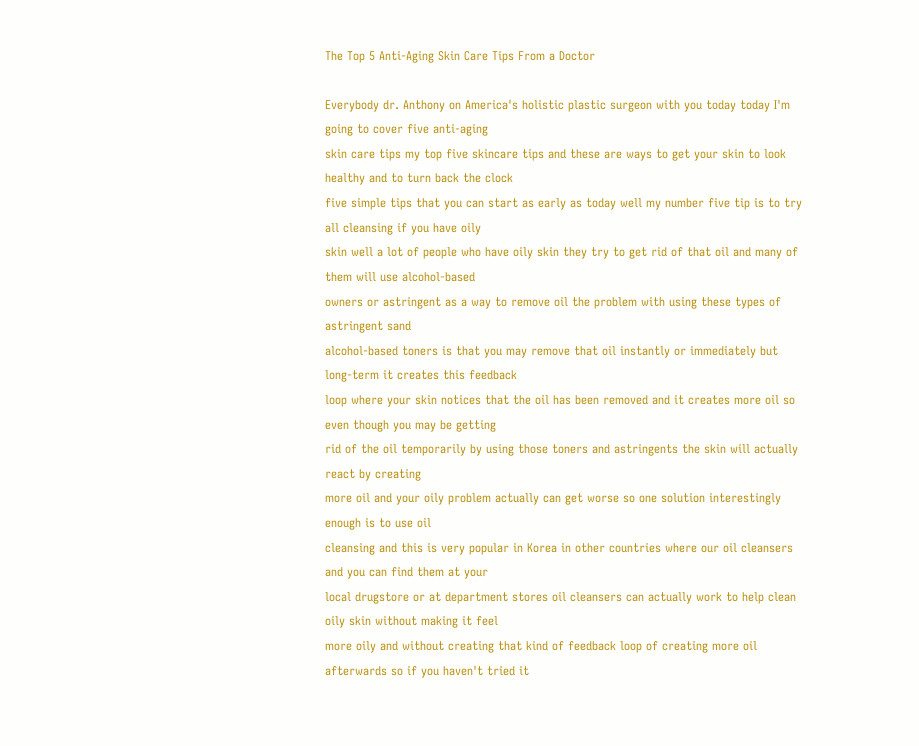The Top 5 Anti-Aging Skin Care Tips From a Doctor

Everybody dr. Anthony on America's holistic plastic surgeon with you today today I'm going to cover five anti-aging
skin care tips my top five skincare tips and these are ways to get your skin to look healthy and to turn back the clock
five simple tips that you can start as early as today well my number five tip is to try all cleansing if you have oily
skin well a lot of people who have oily skin they try to get rid of that oil and many of them will use alcohol-based
owners or astringent as a way to remove oil the problem with using these types of astringent sand
alcohol-based toners is that you may remove that oil instantly or immediately but long-term it creates this feedback
loop where your skin notices that the oil has been removed and it creates more oil so even though you may be getting
rid of the oil temporarily by using those toners and astringents the skin will actually react by creating
more oil and your oily problem actually can get worse so one solution interestingly enough is to use oil
cleansing and this is very popular in Korea in other countries where our oil cleansers and you can find them at your
local drugstore or at department stores oil cleansers can actually work to help clean oily skin without making it feel
more oily and without creating that kind of feedback loop of creating more oil afterwards so if you haven't tried it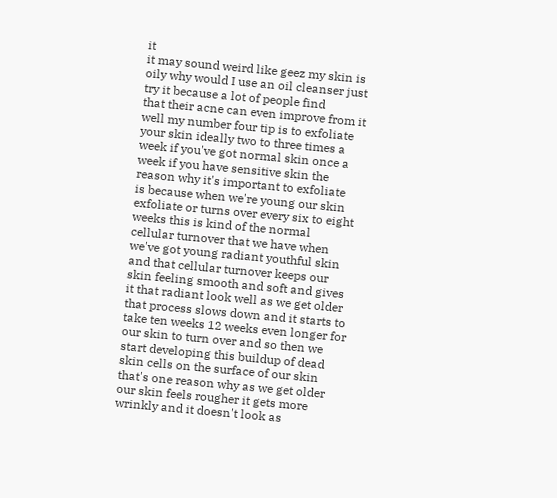it
it may sound weird like geez my skin is oily why would I use an oil cleanser just try it because a lot of people find
that their acne can even improve from it well my number four tip is to exfoliate your skin ideally two to three times a
week if you've got normal skin once a week if you have sensitive skin the reason why it's important to exfoliate
is because when we're young our skin exfoliate or turns over every six to eight weeks this is kind of the normal
cellular turnover that we have when we've got young radiant youthful skin and that cellular turnover keeps our
skin feeling smooth and soft and gives it that radiant look well as we get older
that process slows down and it starts to take ten weeks 12 weeks even longer for our skin to turn over and so then we
start developing this buildup of dead skin cells on the surface of our skin that's one reason why as we get older
our skin feels rougher it gets more wrinkly and it doesn't look as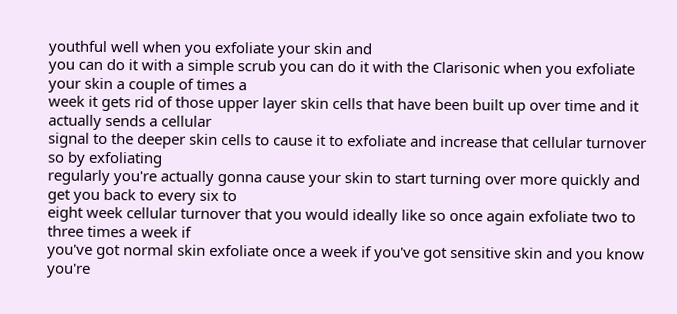youthful well when you exfoliate your skin and
you can do it with a simple scrub you can do it with the Clarisonic when you exfoliate your skin a couple of times a
week it gets rid of those upper layer skin cells that have been built up over time and it actually sends a cellular
signal to the deeper skin cells to cause it to exfoliate and increase that cellular turnover so by exfoliating
regularly you're actually gonna cause your skin to start turning over more quickly and get you back to every six to
eight week cellular turnover that you would ideally like so once again exfoliate two to three times a week if
you've got normal skin exfoliate once a week if you've got sensitive skin and you know you're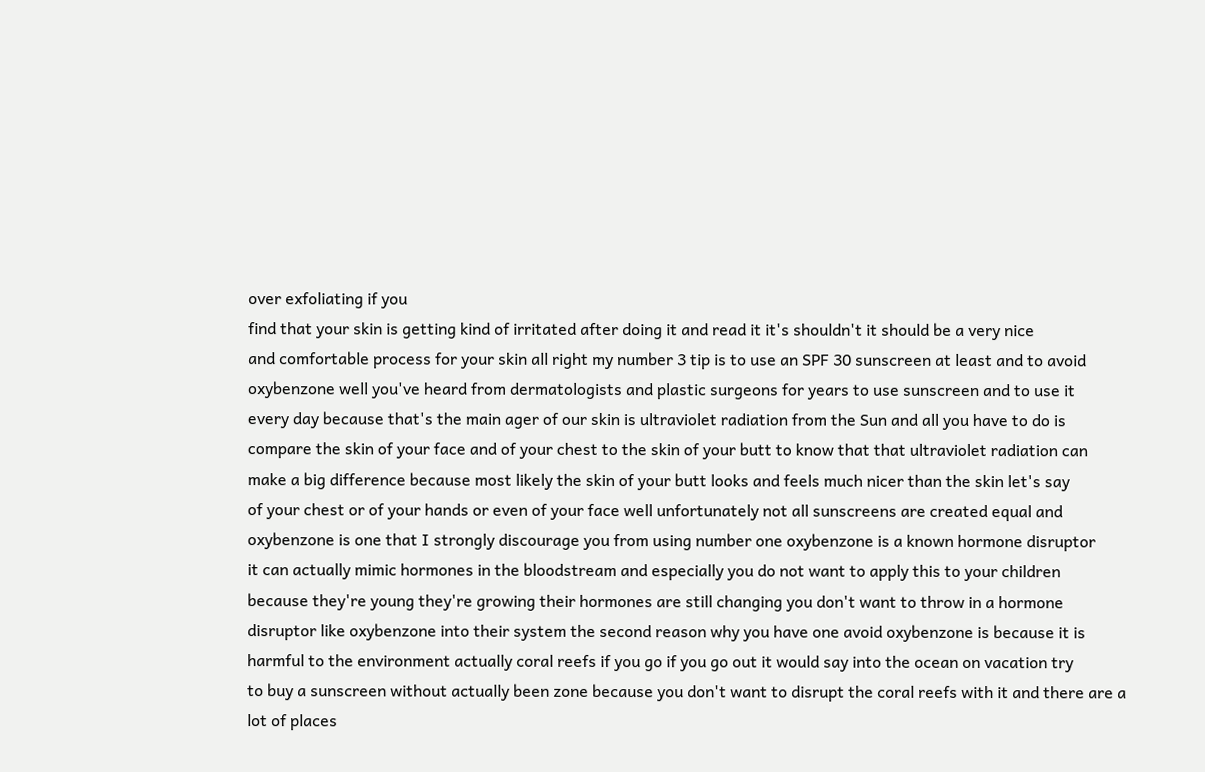over exfoliating if you
find that your skin is getting kind of irritated after doing it and read it it's shouldn't it should be a very nice
and comfortable process for your skin all right my number 3 tip is to use an SPF 30 sunscreen at least and to avoid
oxybenzone well you've heard from dermatologists and plastic surgeons for years to use sunscreen and to use it
every day because that's the main ager of our skin is ultraviolet radiation from the Sun and all you have to do is
compare the skin of your face and of your chest to the skin of your butt to know that that ultraviolet radiation can
make a big difference because most likely the skin of your butt looks and feels much nicer than the skin let's say
of your chest or of your hands or even of your face well unfortunately not all sunscreens are created equal and
oxybenzone is one that I strongly discourage you from using number one oxybenzone is a known hormone disruptor
it can actually mimic hormones in the bloodstream and especially you do not want to apply this to your children
because they're young they're growing their hormones are still changing you don't want to throw in a hormone
disruptor like oxybenzone into their system the second reason why you have one avoid oxybenzone is because it is
harmful to the environment actually coral reefs if you go if you go out it would say into the ocean on vacation try
to buy a sunscreen without actually been zone because you don't want to disrupt the coral reefs with it and there are a
lot of places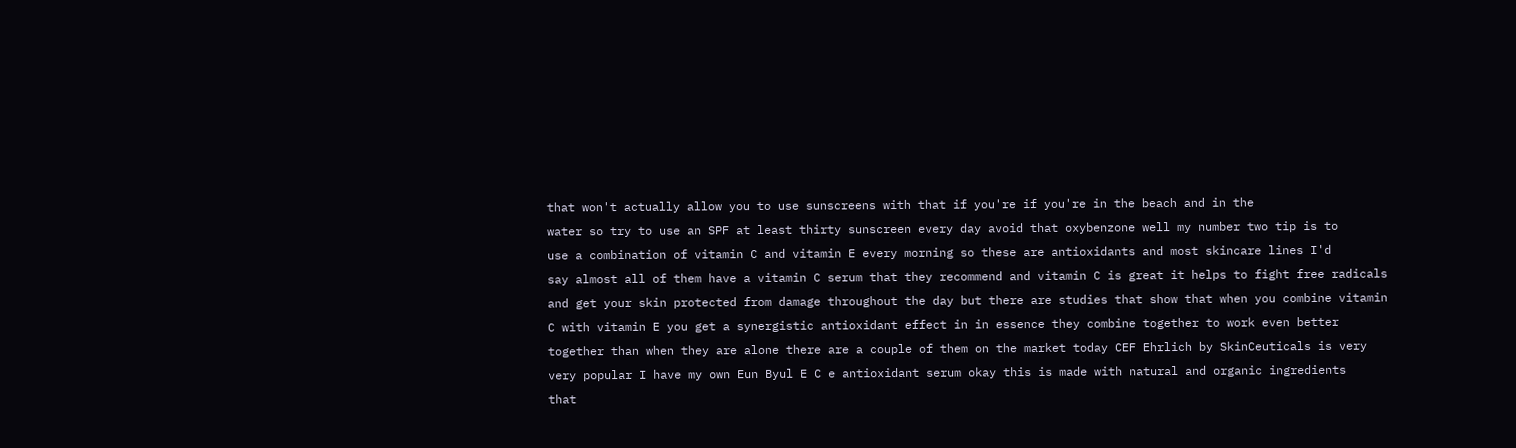that won't actually allow you to use sunscreens with that if you're if you're in the beach and in the
water so try to use an SPF at least thirty sunscreen every day avoid that oxybenzone well my number two tip is to
use a combination of vitamin C and vitamin E every morning so these are antioxidants and most skincare lines I'd
say almost all of them have a vitamin C serum that they recommend and vitamin C is great it helps to fight free radicals
and get your skin protected from damage throughout the day but there are studies that show that when you combine vitamin
C with vitamin E you get a synergistic antioxidant effect in in essence they combine together to work even better
together than when they are alone there are a couple of them on the market today CEF Ehrlich by SkinCeuticals is very
very popular I have my own Eun Byul E C e antioxidant serum okay this is made with natural and organic ingredients
that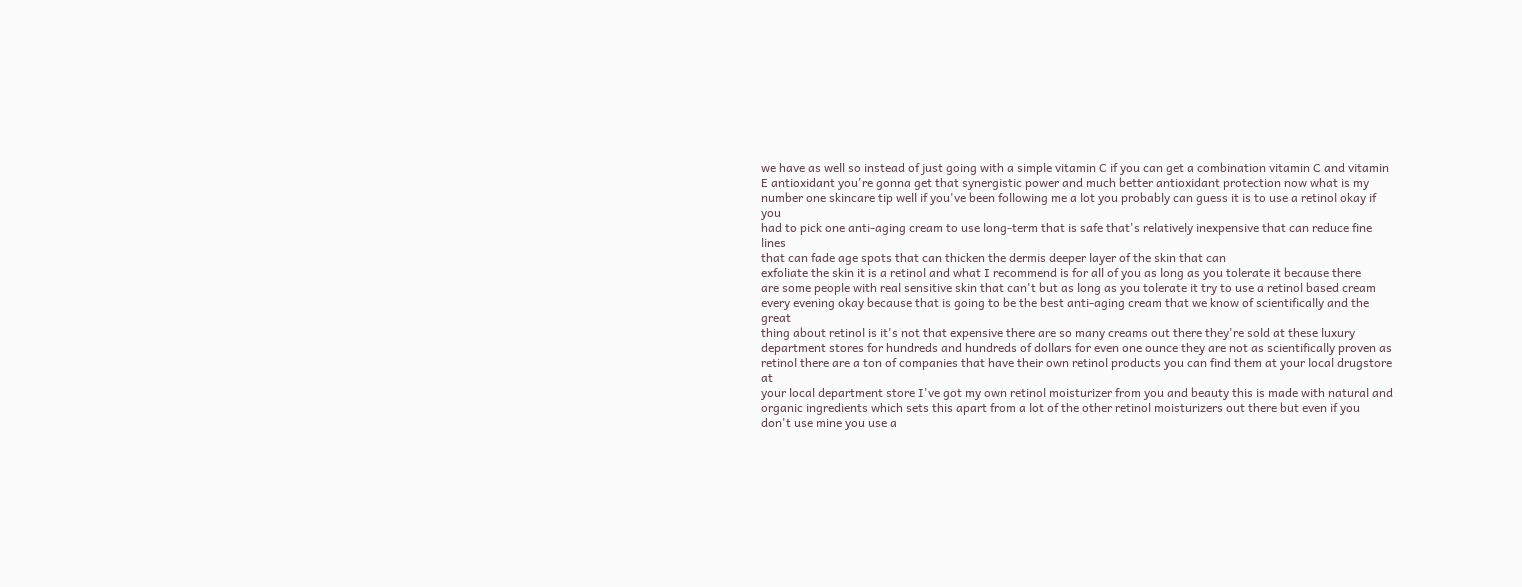we have as well so instead of just going with a simple vitamin C if you can get a combination vitamin C and vitamin
E antioxidant you're gonna get that synergistic power and much better antioxidant protection now what is my
number one skincare tip well if you've been following me a lot you probably can guess it is to use a retinol okay if you
had to pick one anti-aging cream to use long-term that is safe that's relatively inexpensive that can reduce fine lines
that can fade age spots that can thicken the dermis deeper layer of the skin that can
exfoliate the skin it is a retinol and what I recommend is for all of you as long as you tolerate it because there
are some people with real sensitive skin that can't but as long as you tolerate it try to use a retinol based cream
every evening okay because that is going to be the best anti-aging cream that we know of scientifically and the great
thing about retinol is it's not that expensive there are so many creams out there they're sold at these luxury
department stores for hundreds and hundreds of dollars for even one ounce they are not as scientifically proven as
retinol there are a ton of companies that have their own retinol products you can find them at your local drugstore at
your local department store I've got my own retinol moisturizer from you and beauty this is made with natural and
organic ingredients which sets this apart from a lot of the other retinol moisturizers out there but even if you
don't use mine you use a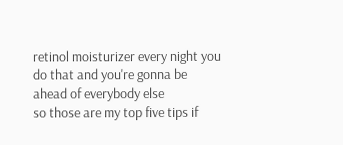retinol moisturizer every night you do that and you're gonna be ahead of everybody else
so those are my top five tips if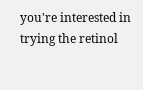you're interested in trying the retinol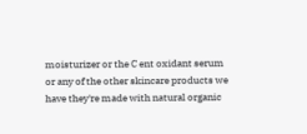moisturizer or the C ent oxidant serum
or any of the other skincare products we have they're made with natural organic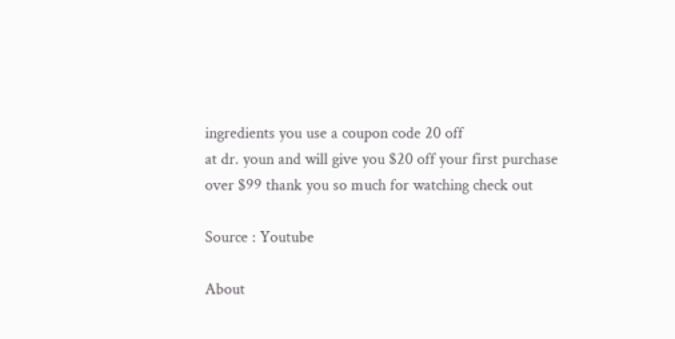ingredients you use a coupon code 20 off
at dr. youn and will give you $20 off your first purchase over $99 thank you so much for watching check out

Source : Youtube

About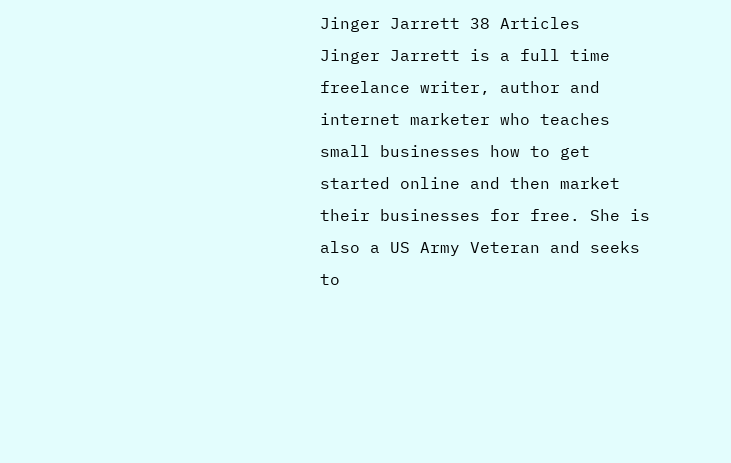Jinger Jarrett 38 Articles
Jinger Jarrett is a full time freelance writer, author and internet marketer who teaches small businesses how to get started online and then market their businesses for free. She is also a US Army Veteran and seeks to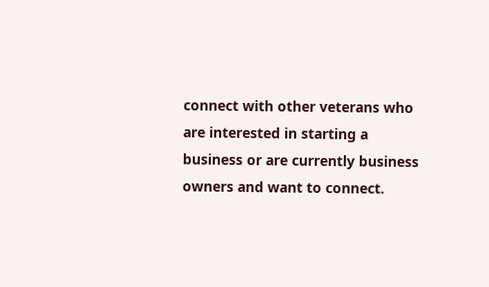connect with other veterans who are interested in starting a business or are currently business owners and want to connect.